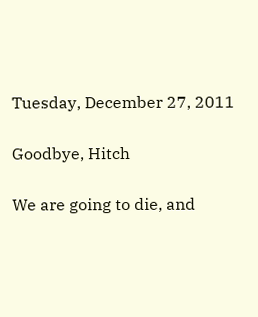Tuesday, December 27, 2011

Goodbye, Hitch

We are going to die, and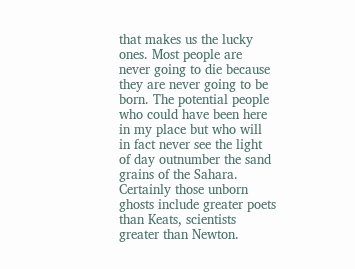that makes us the lucky ones. Most people are never going to die because they are never going to be born. The potential people who could have been here in my place but who will in fact never see the light of day outnumber the sand grains of the Sahara. Certainly those unborn ghosts include greater poets than Keats, scientists greater than Newton.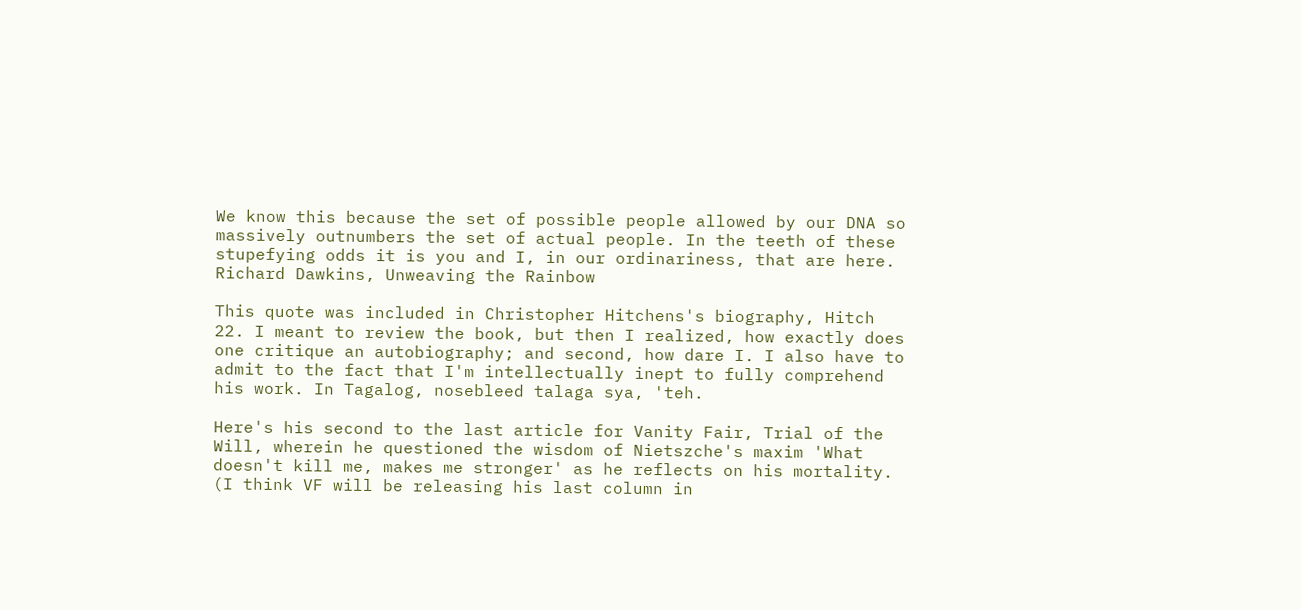We know this because the set of possible people allowed by our DNA so massively outnumbers the set of actual people. In the teeth of these stupefying odds it is you and I, in our ordinariness, that are here.
Richard Dawkins, Unweaving the Rainbow

This quote was included in Christopher Hitchens's biography, Hitch 22. I meant to review the book, but then I realized, how exactly does one critique an autobiography; and second, how dare I. I also have to admit to the fact that I'm intellectually inept to fully comprehend his work. In Tagalog, nosebleed talaga sya, 'teh.

Here's his second to the last article for Vanity Fair, Trial of the Will, wherein he questioned the wisdom of Nietszche's maxim 'What doesn't kill me, makes me stronger' as he reflects on his mortality. (I think VF will be releasing his last column in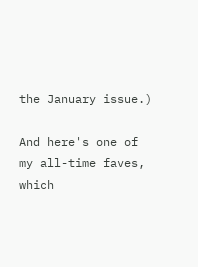the January issue.)

And here's one of my all-time faves, which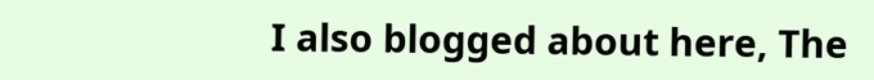I also blogged about here, The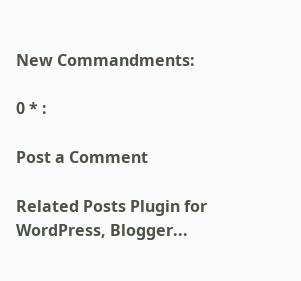New Commandments:

0 * :

Post a Comment

Related Posts Plugin for WordPress, Blogger...